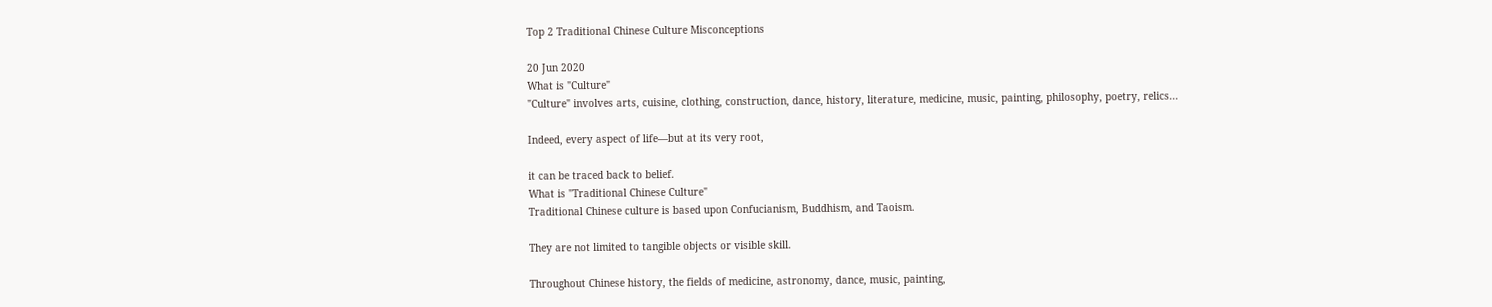Top 2 Traditional Chinese Culture Misconceptions

20 Jun 2020
What is "Culture"
"Culture" involves arts, cuisine, clothing, construction, dance, history, literature, medicine, music, painting, philosophy, poetry, relics...

Indeed, every aspect of life—but at its very root,

it can be traced back to belief.
What is "Traditional Chinese Culture"
Traditional Chinese culture is based upon Confucianism, Buddhism, and Taoism.

They are not limited to tangible objects or visible skill.

Throughout Chinese history, the fields of medicine, astronomy, dance, music, painting,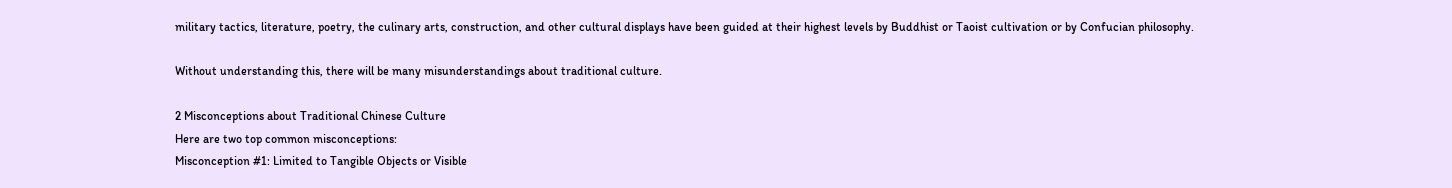military tactics, literature, poetry, the culinary arts, construction, and other cultural displays have been guided at their highest levels by Buddhist or Taoist cultivation or by Confucian philosophy.

Without understanding this, there will be many misunderstandings about traditional culture.

2 Misconceptions about Traditional Chinese Culture
Here are two top common misconceptions:
Misconception #1: Limited to Tangible Objects or Visible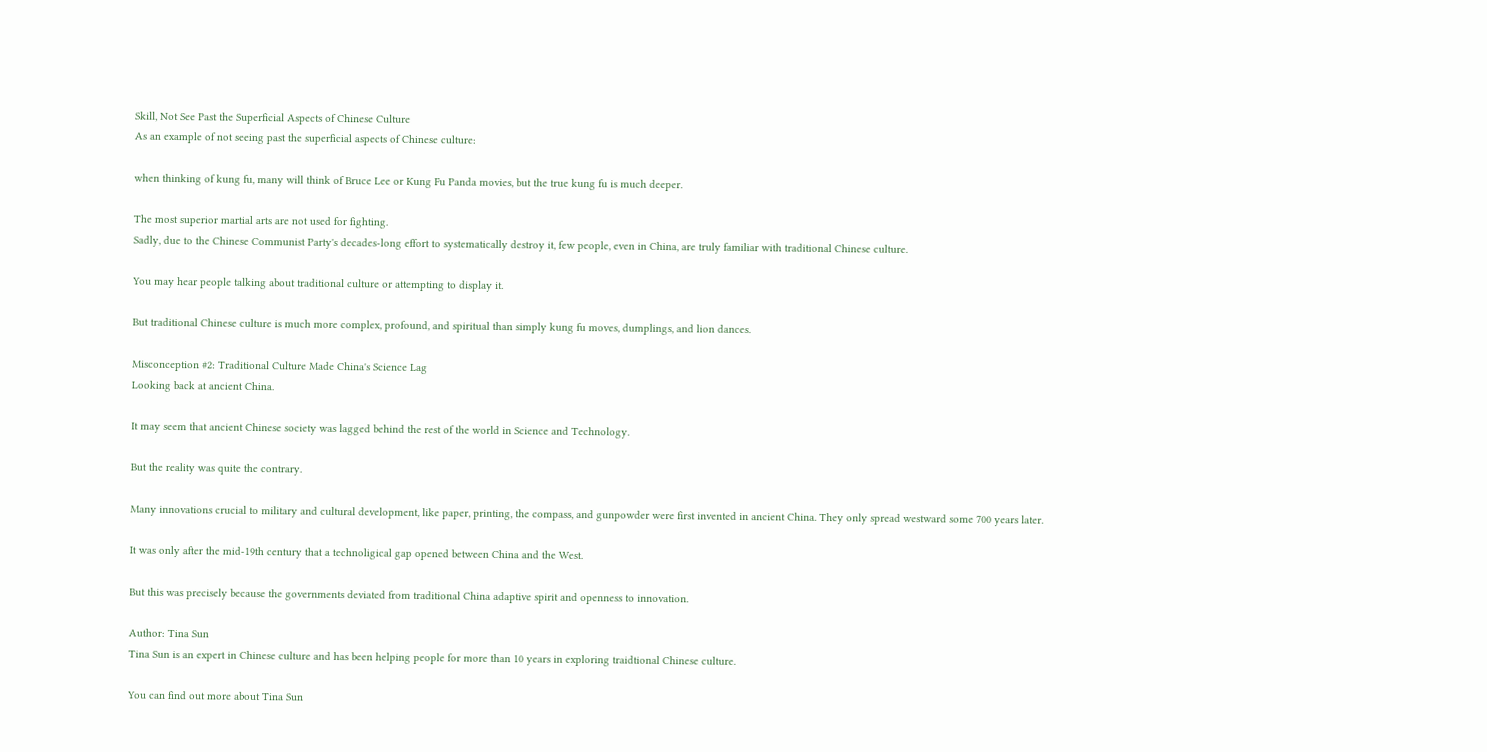Skill, Not See Past the Superficial Aspects of Chinese Culture
As an example of not seeing past the superficial aspects of Chinese culture:

when thinking of kung fu, many will think of Bruce Lee or Kung Fu Panda movies, but the true kung fu is much deeper.

The most superior martial arts are not used for fighting.
Sadly, due to the Chinese Communist Party's decades-long effort to systematically destroy it, few people, even in China, are truly familiar with traditional Chinese culture.

You may hear people talking about traditional culture or attempting to display it.

But traditional Chinese culture is much more complex, profound, and spiritual than simply kung fu moves, dumplings, and lion dances.

Misconception #2: Traditional Culture Made China's Science Lag
Looking back at ancient China.

It may seem that ancient Chinese society was lagged behind the rest of the world in Science and Technology.

But the reality was quite the contrary.

Many innovations crucial to military and cultural development, like paper, printing, the compass, and gunpowder were first invented in ancient China. They only spread westward some 700 years later.

It was only after the mid-19th century that a technoligical gap opened between China and the West.

But this was precisely because the governments deviated from traditional China adaptive spirit and openness to innovation.

Author: Tina Sun
Tina Sun is an expert in Chinese culture and has been helping people for more than 10 years in exploring traidtional Chinese culture.

You can find out more about Tina Sun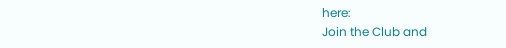here:
Join the Club and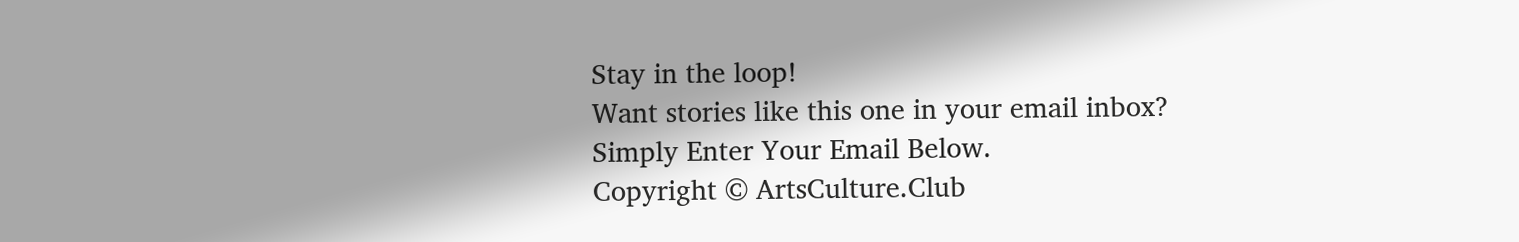Stay in the loop!
Want stories like this one in your email inbox?
Simply Enter Your Email Below.
Copyright © ArtsCulture.Club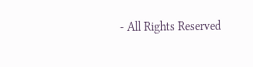- All Rights Reserved